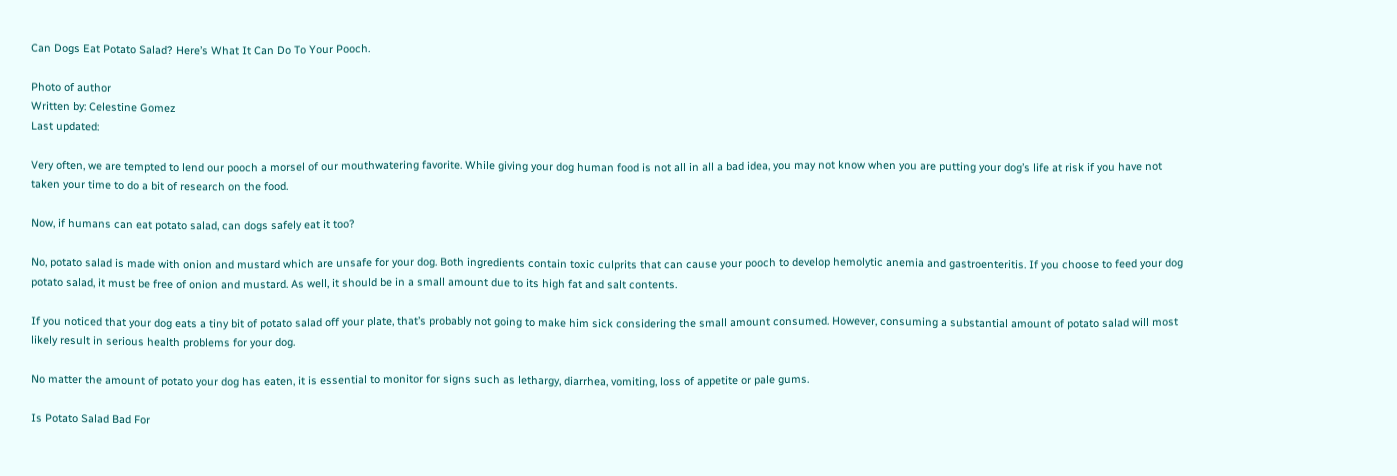Can Dogs Eat Potato Salad? Here’s What It Can Do To Your Pooch.

Photo of author
Written by: Celestine Gomez
Last updated:

Very often, we are tempted to lend our pooch a morsel of our mouthwatering favorite. While giving your dog human food is not all in all a bad idea, you may not know when you are putting your dog’s life at risk if you have not taken your time to do a bit of research on the food.

Now, if humans can eat potato salad, can dogs safely eat it too?

No, potato salad is made with onion and mustard which are unsafe for your dog. Both ingredients contain toxic culprits that can cause your pooch to develop hemolytic anemia and gastroenteritis. If you choose to feed your dog potato salad, it must be free of onion and mustard. As well, it should be in a small amount due to its high fat and salt contents.

If you noticed that your dog eats a tiny bit of potato salad off your plate, that’s probably not going to make him sick considering the small amount consumed. However, consuming a substantial amount of potato salad will most likely result in serious health problems for your dog.

No matter the amount of potato your dog has eaten, it is essential to monitor for signs such as lethargy, diarrhea, vomiting, loss of appetite or pale gums.

Is Potato Salad Bad For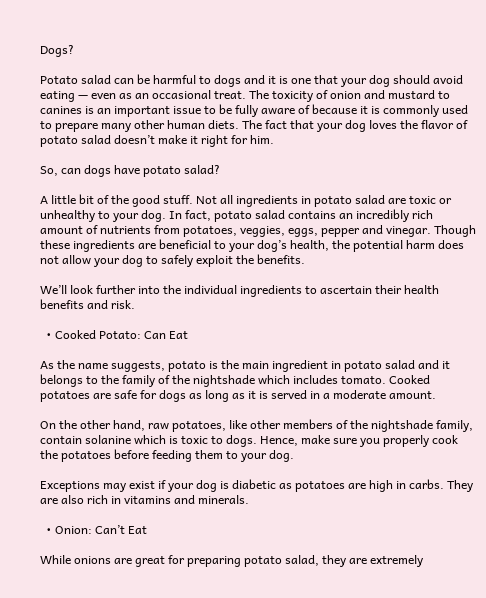Dogs?

Potato salad can be harmful to dogs and it is one that your dog should avoid eating — even as an occasional treat. The toxicity of onion and mustard to canines is an important issue to be fully aware of because it is commonly used to prepare many other human diets. The fact that your dog loves the flavor of potato salad doesn’t make it right for him.

So, can dogs have potato salad?

A little bit of the good stuff. Not all ingredients in potato salad are toxic or unhealthy to your dog. In fact, potato salad contains an incredibly rich amount of nutrients from potatoes, veggies, eggs, pepper and vinegar. Though these ingredients are beneficial to your dog’s health, the potential harm does not allow your dog to safely exploit the benefits.

We’ll look further into the individual ingredients to ascertain their health benefits and risk.

  • Cooked Potato: Can Eat

As the name suggests, potato is the main ingredient in potato salad and it belongs to the family of the nightshade which includes tomato. Cooked potatoes are safe for dogs as long as it is served in a moderate amount.

On the other hand, raw potatoes, like other members of the nightshade family, contain solanine which is toxic to dogs. Hence, make sure you properly cook the potatoes before feeding them to your dog.

Exceptions may exist if your dog is diabetic as potatoes are high in carbs. They are also rich in vitamins and minerals.

  • Onion: Can’t Eat

While onions are great for preparing potato salad, they are extremely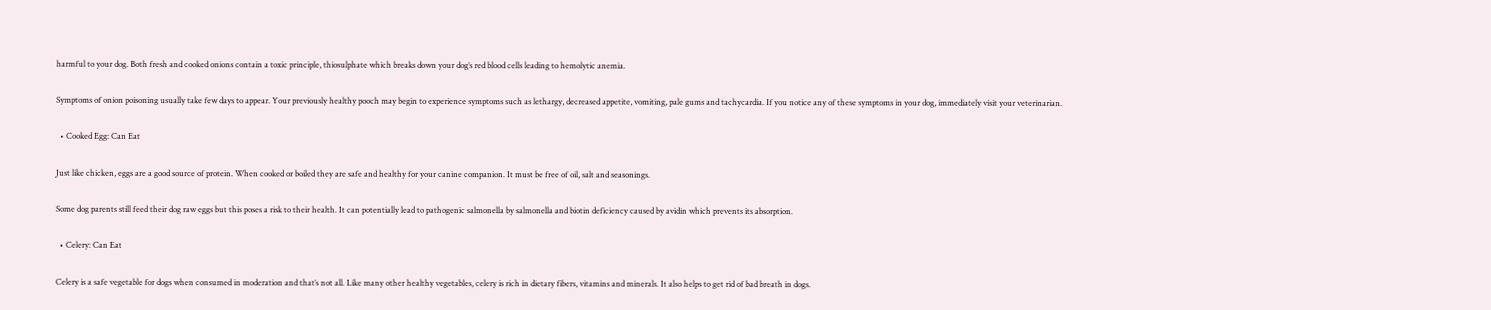harmful to your dog. Both fresh and cooked onions contain a toxic principle, thiosulphate which breaks down your dog’s red blood cells leading to hemolytic anemia.

Symptoms of onion poisoning usually take few days to appear. Your previously healthy pooch may begin to experience symptoms such as lethargy, decreased appetite, vomiting, pale gums and tachycardia. If you notice any of these symptoms in your dog, immediately visit your veterinarian.

  • Cooked Egg: Can Eat

Just like chicken, eggs are a good source of protein. When cooked or boiled they are safe and healthy for your canine companion. It must be free of oil, salt and seasonings.

Some dog parents still feed their dog raw eggs but this poses a risk to their health. It can potentially lead to pathogenic salmonella by salmonella and biotin deficiency caused by avidin which prevents its absorption.

  • Celery: Can Eat

Celery is a safe vegetable for dogs when consumed in moderation and that’s not all. Like many other healthy vegetables, celery is rich in dietary fibers, vitamins and minerals. It also helps to get rid of bad breath in dogs.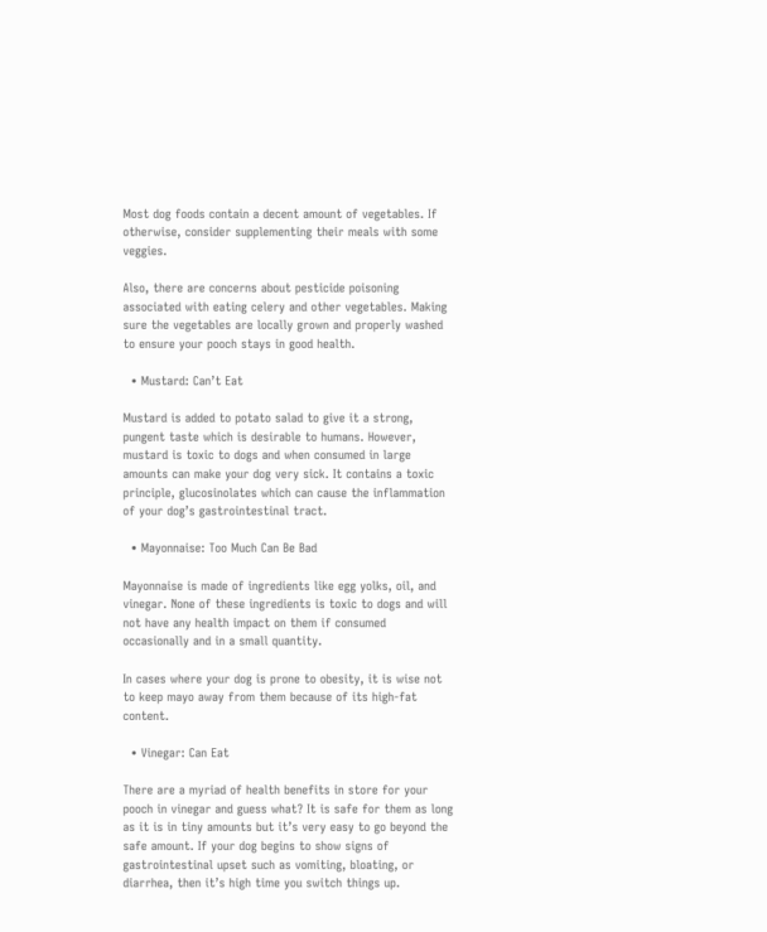Most dog foods contain a decent amount of vegetables. If otherwise, consider supplementing their meals with some veggies.

Also, there are concerns about pesticide poisoning associated with eating celery and other vegetables. Making sure the vegetables are locally grown and properly washed to ensure your pooch stays in good health.

  • Mustard: Can’t Eat

Mustard is added to potato salad to give it a strong, pungent taste which is desirable to humans. However, mustard is toxic to dogs and when consumed in large amounts can make your dog very sick. It contains a toxic principle, glucosinolates which can cause the inflammation of your dog’s gastrointestinal tract.

  • Mayonnaise: Too Much Can Be Bad

Mayonnaise is made of ingredients like egg yolks, oil, and vinegar. None of these ingredients is toxic to dogs and will not have any health impact on them if consumed occasionally and in a small quantity.

In cases where your dog is prone to obesity, it is wise not to keep mayo away from them because of its high-fat content.

  • Vinegar: Can Eat

There are a myriad of health benefits in store for your pooch in vinegar and guess what? It is safe for them as long as it is in tiny amounts but it’s very easy to go beyond the safe amount. If your dog begins to show signs of gastrointestinal upset such as vomiting, bloating, or diarrhea, then it’s high time you switch things up.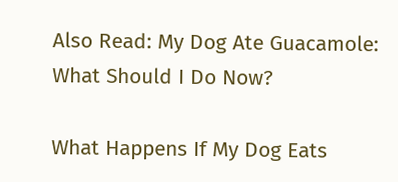Also Read: My Dog Ate Guacamole: What Should I Do Now?

What Happens If My Dog Eats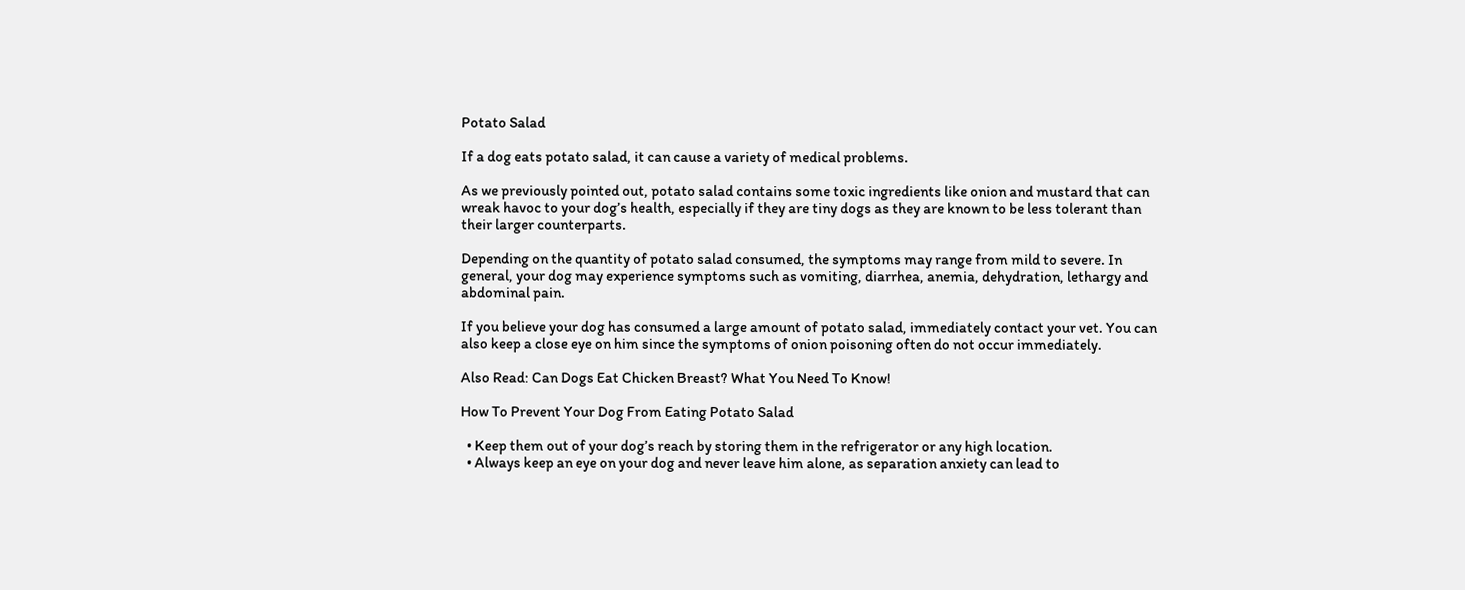Potato Salad

If a dog eats potato salad, it can cause a variety of medical problems.

As we previously pointed out, potato salad contains some toxic ingredients like onion and mustard that can wreak havoc to your dog’s health, especially if they are tiny dogs as they are known to be less tolerant than their larger counterparts.

Depending on the quantity of potato salad consumed, the symptoms may range from mild to severe. In general, your dog may experience symptoms such as vomiting, diarrhea, anemia, dehydration, lethargy and abdominal pain.

If you believe your dog has consumed a large amount of potato salad, immediately contact your vet. You can also keep a close eye on him since the symptoms of onion poisoning often do not occur immediately.

Also Read: Can Dogs Eat Chicken Breast? What You Need To Know!

How To Prevent Your Dog From Eating Potato Salad

  • Keep them out of your dog’s reach by storing them in the refrigerator or any high location.
  • Always keep an eye on your dog and never leave him alone, as separation anxiety can lead to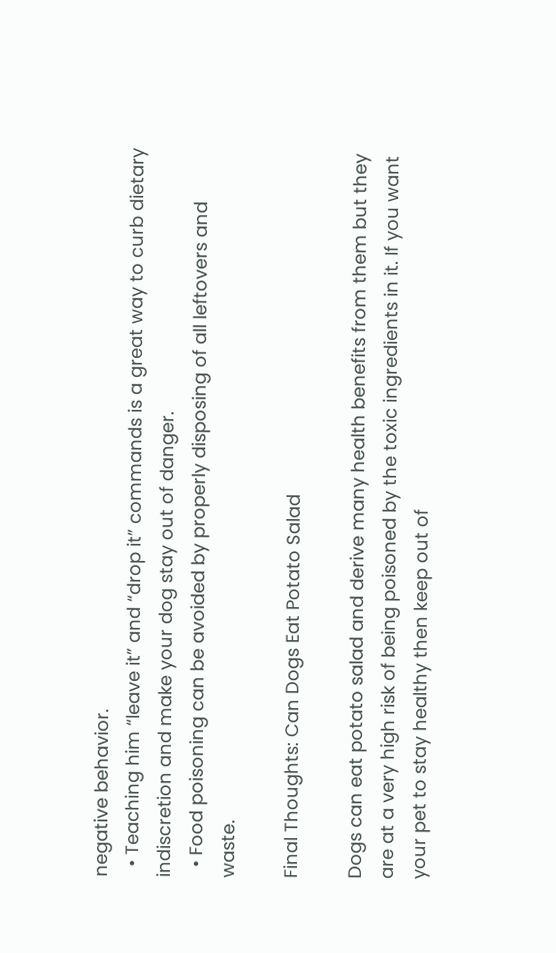negative behavior.
  • Teaching him “leave it” and “drop it” commands is a great way to curb dietary indiscretion and make your dog stay out of danger.
  • Food poisoning can be avoided by properly disposing of all leftovers and waste.

Final Thoughts: Can Dogs Eat Potato Salad

Dogs can eat potato salad and derive many health benefits from them but they are at a very high risk of being poisoned by the toxic ingredients in it. If you want your pet to stay healthy then keep out of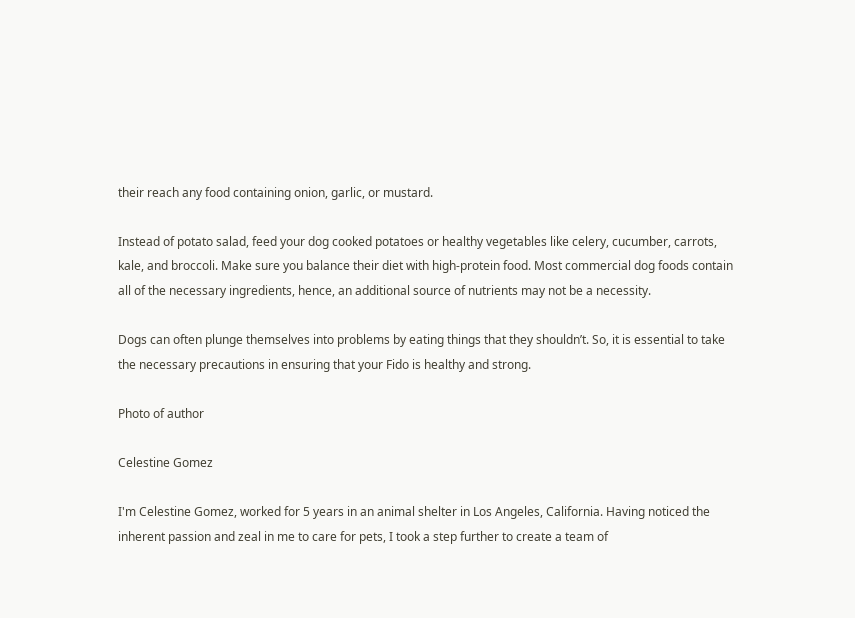their reach any food containing onion, garlic, or mustard.

Instead of potato salad, feed your dog cooked potatoes or healthy vegetables like celery, cucumber, carrots, kale, and broccoli. Make sure you balance their diet with high-protein food. Most commercial dog foods contain all of the necessary ingredients, hence, an additional source of nutrients may not be a necessity.

Dogs can often plunge themselves into problems by eating things that they shouldn’t. So, it is essential to take the necessary precautions in ensuring that your Fido is healthy and strong.

Photo of author

Celestine Gomez

I'm Celestine Gomez, worked for 5 years in an animal shelter in Los Angeles, California. Having noticed the inherent passion and zeal in me to care for pets, I took a step further to create a team of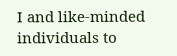I and like-minded individuals to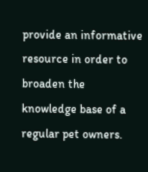provide an informative resource in order to broaden the knowledge base of a regular pet owners.